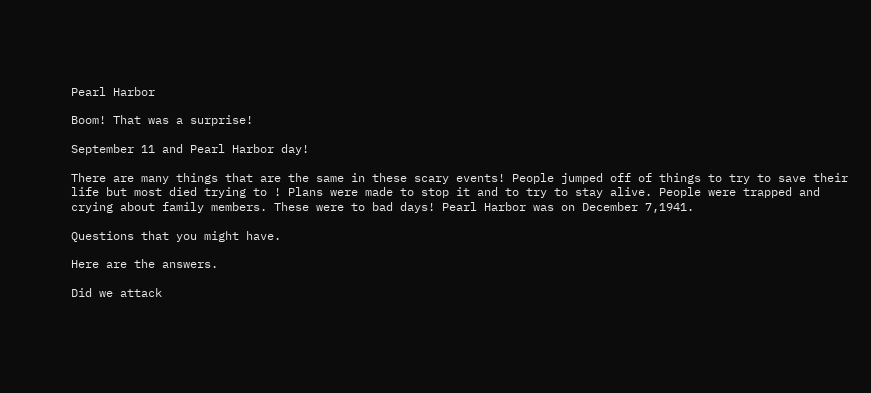Pearl Harbor

Boom! That was a surprise!

September 11 and Pearl Harbor day!

There are many things that are the same in these scary events! People jumped off of things to try to save their life but most died trying to ! Plans were made to stop it and to try to stay alive. People were trapped and crying about family members. These were to bad days! Pearl Harbor was on December 7,1941.

Questions that you might have.

Here are the answers.

Did we attack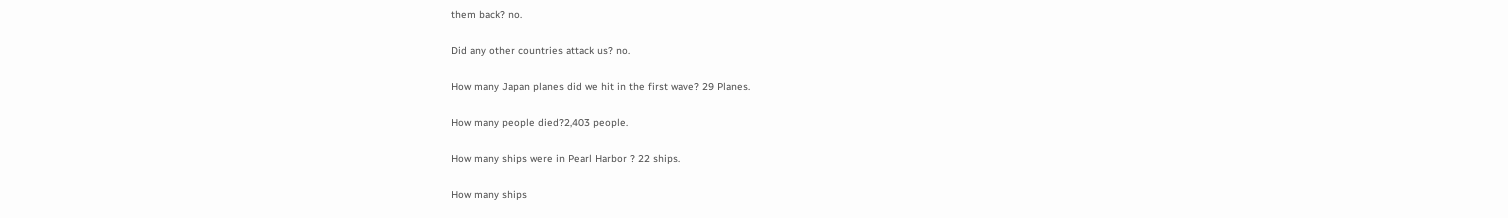them back? no.

Did any other countries attack us? no.

How many Japan planes did we hit in the first wave? 29 Planes.

How many people died?2,403 people.

How many ships were in Pearl Harbor ? 22 ships.

How many ships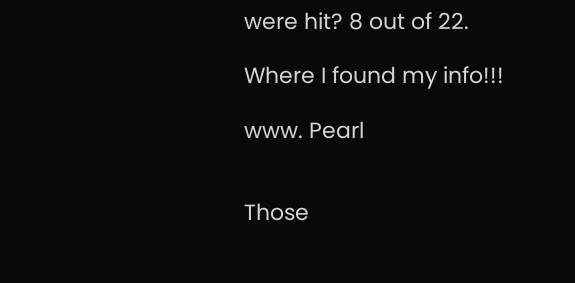were hit? 8 out of 22.

Where I found my info!!!

www. Pearl


Those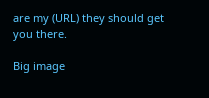are my (URL) they should get you there.

Big image